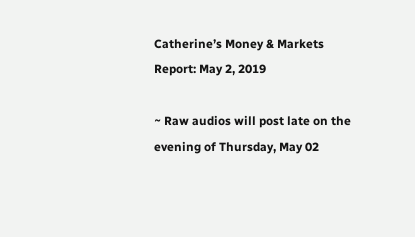Catherine’s Money & Markets Report: May 2, 2019

~ Raw audios will post late on the evening of Thursday, May 02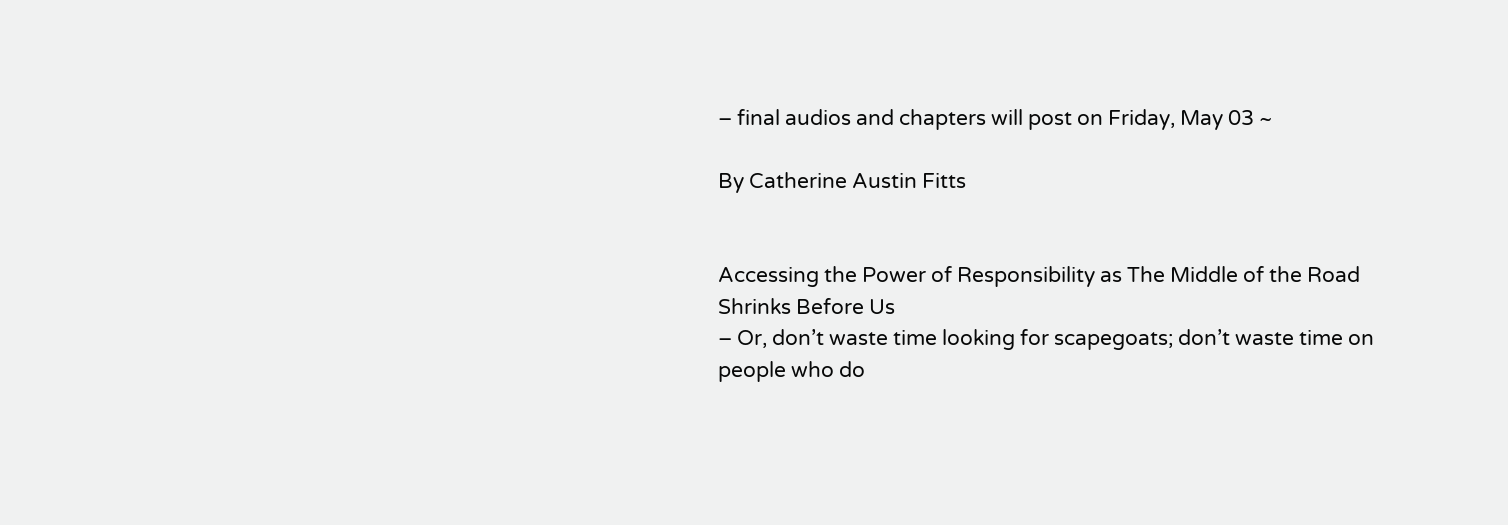– final audios and chapters will post on Friday, May 03 ~

By Catherine Austin Fitts


Accessing the Power of Responsibility as The Middle of the Road Shrinks Before Us
– Or, don’t waste time looking for scapegoats; don’t waste time on people who do